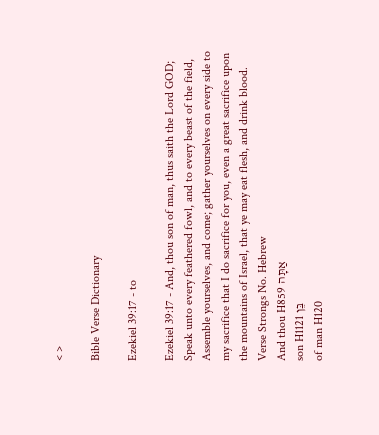< >

Bible Verse Dictionary

Ezekiel 39:17 - to

Ezekiel 39:17 - And, thou son of man, thus saith the Lord GOD; Speak unto every feathered fowl, and to every beast of the field, Assemble yourselves, and come; gather yourselves on every side to my sacrifice that I do sacrifice for you, even a great sacrifice upon the mountains of Israel, that ye may eat flesh, and drink blood.
Verse Strongs No. Hebrew
And thou H859 אַתָּה
son H1121 בֵּן
of man H120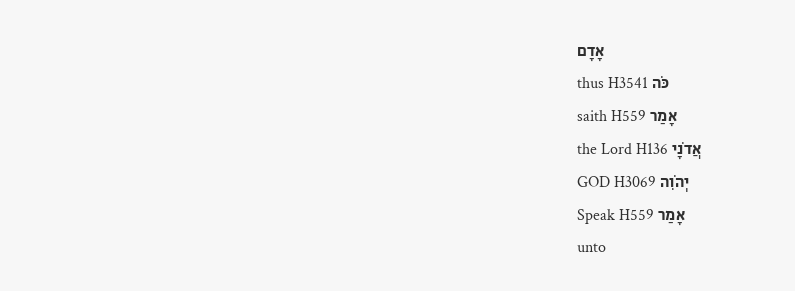אָדָם
thus H3541 כֹּה
saith H559 אָמַר
the Lord H136 אֲדֹנָי
GOD H3069 יְהֹוִה
Speak H559 אָמַר
unto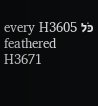every H3605 כֹּל
feathered H3671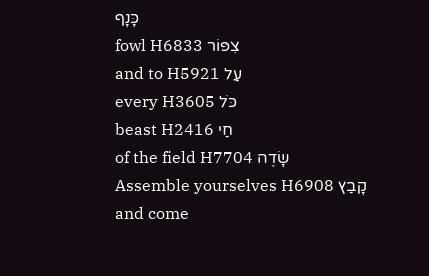כָּנָף
fowl H6833 צִפּוֹר
and to H5921 עַל
every H3605 כֹּל
beast H2416 חַי
of the field H7704 שָׂדֶה
Assemble yourselves H6908 קָבַץ
and come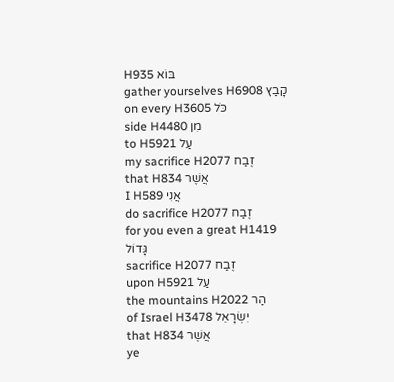H935 בּוֹא
gather yourselves H6908 קָבַץ
on every H3605 כֹּל
side H4480 מִן
to H5921 עַל
my sacrifice H2077 זֶבַח
that H834 אֲשֶׁר
I H589 אֲנִי
do sacrifice H2077 זֶבַח
for you even a great H1419 גָּדוֹל
sacrifice H2077 זֶבַח
upon H5921 עַל
the mountains H2022 הַר
of Israel H3478 יִשְׂרָאֵל
that H834 אֲשֶׁר
ye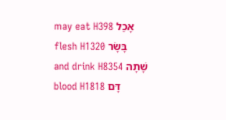may eat H398 אָכַל
flesh H1320 בָּשָׂר
and drink H8354 שָׁתָה
blood H1818 דָּם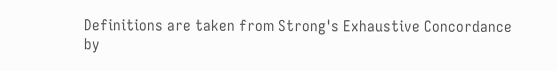Definitions are taken from Strong's Exhaustive Concordance
by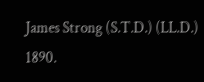James Strong (S.T.D.) (LL.D.) 1890.